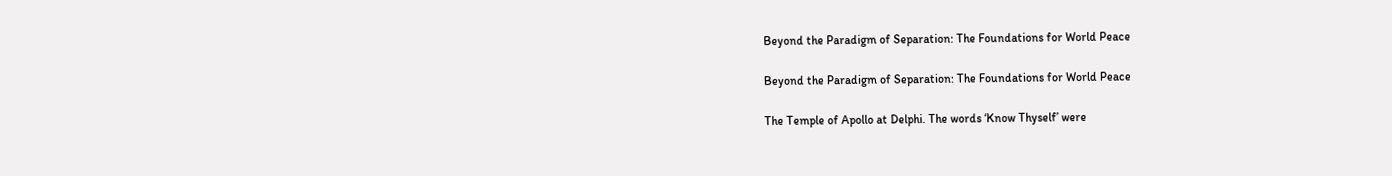Beyond the Paradigm of Separation: The Foundations for World Peace

Beyond the Paradigm of Separation: The Foundations for World Peace

The Temple of Apollo at Delphi. The words ‘Know Thyself’ were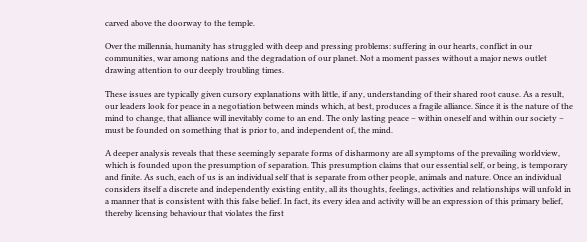carved above the doorway to the temple.

Over the millennia, humanity has struggled with deep and pressing problems: suffering in our hearts, conflict in our communities, war among nations and the degradation of our planet. Not a moment passes without a major news outlet drawing attention to our deeply troubling times.

These issues are typically given cursory explanations with little, if any, understanding of their shared root cause. As a result, our leaders look for peace in a negotiation between minds which, at best, produces a fragile alliance. Since it is the nature of the mind to change, that alliance will inevitably come to an end. The only lasting peace – within oneself and within our society – must be founded on something that is prior to, and independent of, the mind.

A deeper analysis reveals that these seemingly separate forms of disharmony are all symptoms of the prevailing worldview, which is founded upon the presumption of separation. This presumption claims that our essential self, or being, is temporary and finite. As such, each of us is an individual self that is separate from other people, animals and nature. Once an individual considers itself a discrete and independently existing entity, all its thoughts, feelings, activities and relationships will unfold in a manner that is consistent with this false belief. In fact, its every idea and activity will be an expression of this primary belief, thereby licensing behaviour that violates the first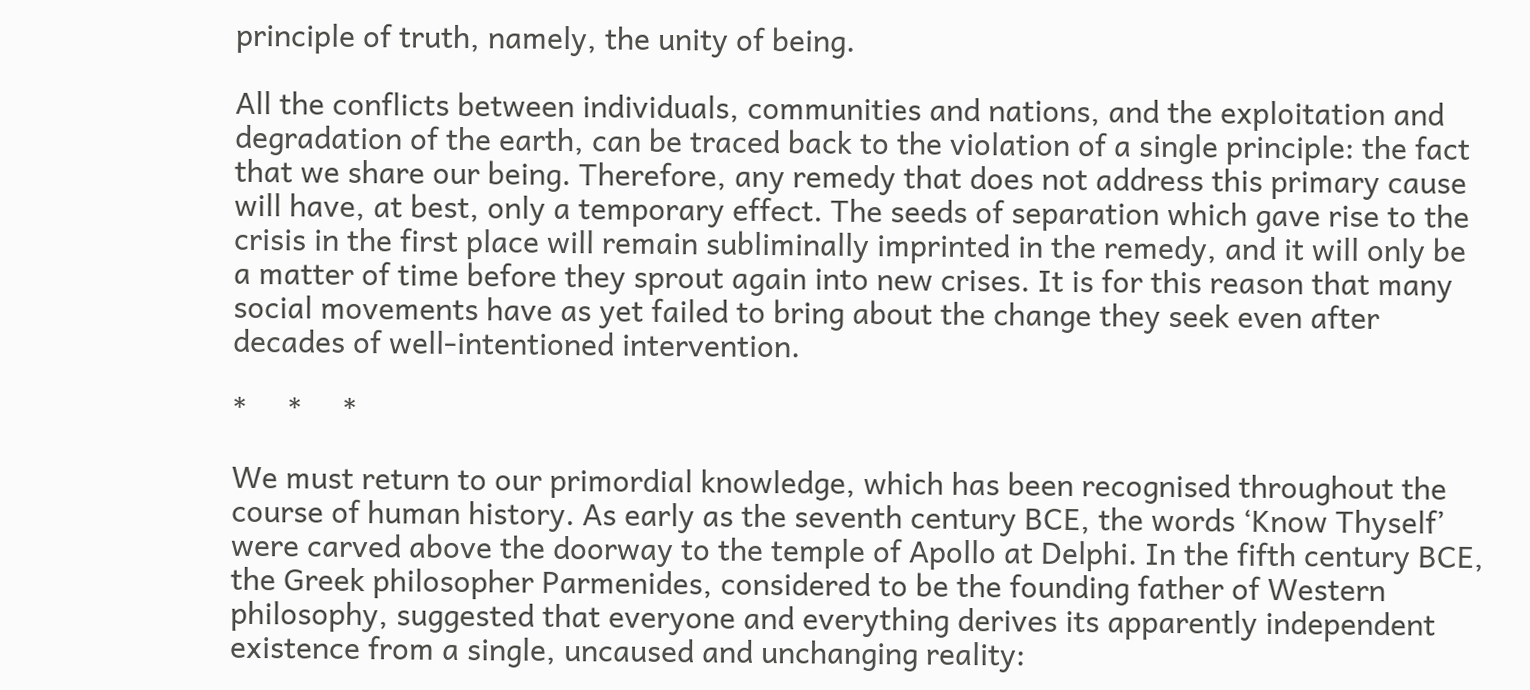principle of truth, namely, the unity of being.

All the conflicts between individuals, communities and nations, and the exploitation and degradation of the earth, can be traced back to the violation of a single principle: the fact that we share our being. Therefore, any remedy that does not address this primary cause will have, at best, only a temporary effect. The seeds of separation which gave rise to the crisis in the first place will remain subliminally imprinted in the remedy, and it will only be a matter of time before they sprout again into new crises. It is for this reason that many social movements have as yet failed to bring about the change they seek even after decades of well-intentioned intervention.

*     *     *

We must return to our primordial knowledge, which has been recognised throughout the course of human history. As early as the seventh century BCE, the words ‘Know Thyself’ were carved above the doorway to the temple of Apollo at Delphi. In the fifth century BCE, the Greek philosopher Parmenides, considered to be the founding father of Western philosophy, suggested that everyone and everything derives its apparently independent existence from a single, uncaused and unchanging reality: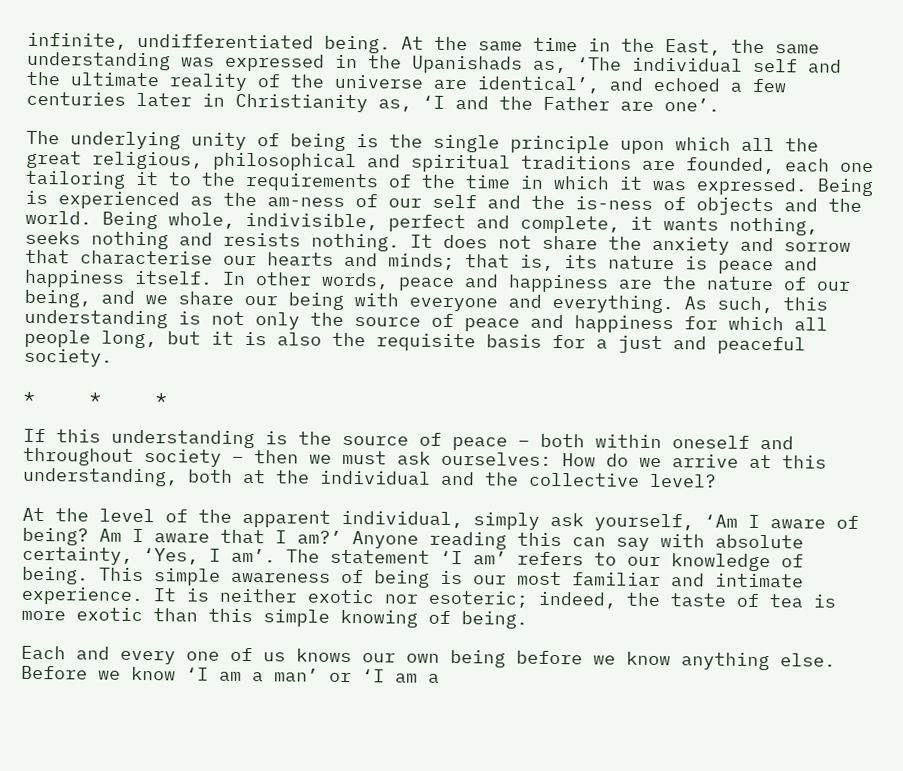infinite, undifferentiated being. At the same time in the East, the same understanding was expressed in the Upanishads as, ‘The individual self and the ultimate reality of the universe are identical’, and echoed a few centuries later in Christianity as, ‘I and the Father are one’.

The underlying unity of being is the single principle upon which all the great religious, philosophical and spiritual traditions are founded, each one tailoring it to the requirements of the time in which it was expressed. Being is experienced as the am-ness of our self and the is-ness of objects and the world. Being whole, indivisible, perfect and complete, it wants nothing, seeks nothing and resists nothing. It does not share the anxiety and sorrow that characterise our hearts and minds; that is, its nature is peace and happiness itself. In other words, peace and happiness are the nature of our being, and we share our being with everyone and everything. As such, this understanding is not only the source of peace and happiness for which all people long, but it is also the requisite basis for a just and peaceful society.

*     *     *

If this understanding is the source of peace – both within oneself and throughout society – then we must ask ourselves: How do we arrive at this understanding, both at the individual and the collective level?

At the level of the apparent individual, simply ask yourself, ‘Am I aware of being? Am I aware that I am?’ Anyone reading this can say with absolute certainty, ‘Yes, I am’. The statement ‘I am’ refers to our knowledge of being. This simple awareness of being is our most familiar and intimate experience. It is neither exotic nor esoteric; indeed, the taste of tea is more exotic than this simple knowing of being.

Each and every one of us knows our own being before we know anything else. Before we know ‘I am a man’ or ‘I am a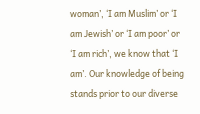woman’, ‘I am Muslim’ or ‘I am Jewish’ or ‘I am poor’ or ‘I am rich’, we know that ‘I am’. Our knowledge of being stands prior to our diverse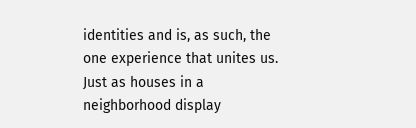identities and is, as such, the one experience that unites us. Just as houses in a neighborhood display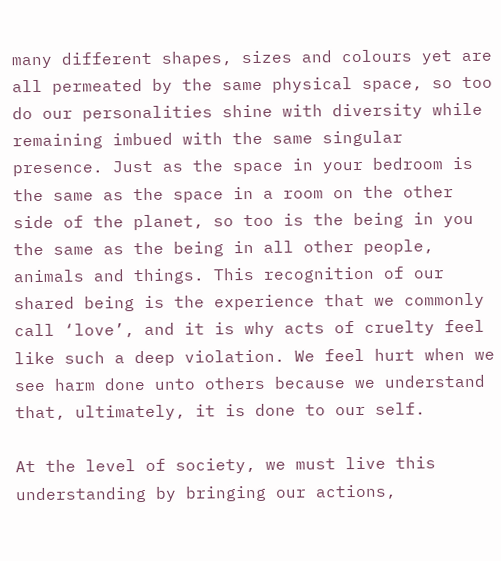many different shapes, sizes and colours yet are all permeated by the same physical space, so too do our personalities shine with diversity while remaining imbued with the same singular presence. Just as the space in your bedroom is the same as the space in a room on the other side of the planet, so too is the being in you the same as the being in all other people, animals and things. This recognition of our shared being is the experience that we commonly call ‘love’, and it is why acts of cruelty feel like such a deep violation. We feel hurt when we see harm done unto others because we understand that, ultimately, it is done to our self.

At the level of society, we must live this understanding by bringing our actions,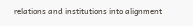relations and institutions into alignment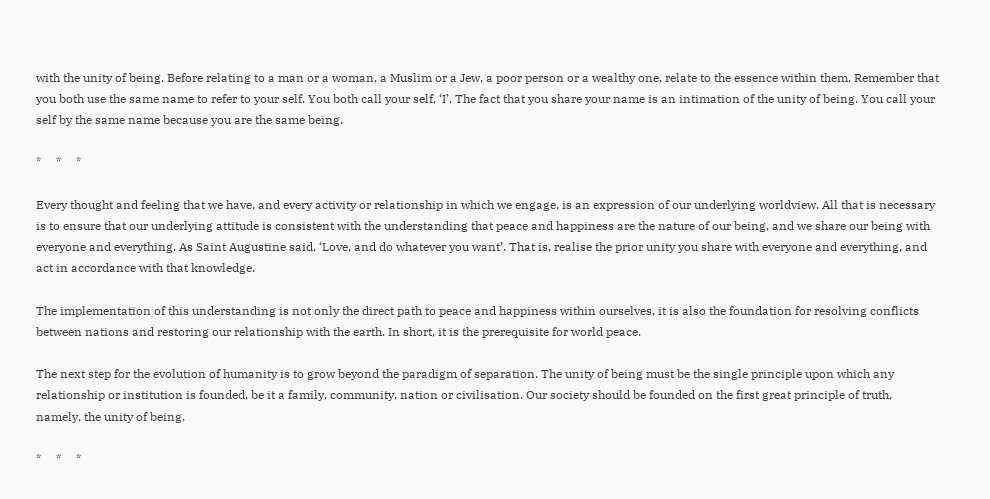with the unity of being. Before relating to a man or a woman, a Muslim or a Jew, a poor person or a wealthy one, relate to the essence within them. Remember that you both use the same name to refer to your self. You both call your self, ‘I’. The fact that you share your name is an intimation of the unity of being. You call your self by the same name because you are the same being.

*     *     *

Every thought and feeling that we have, and every activity or relationship in which we engage, is an expression of our underlying worldview. All that is necessary is to ensure that our underlying attitude is consistent with the understanding that peace and happiness are the nature of our being, and we share our being with everyone and everything. As Saint Augustine said, ‘Love, and do whatever you want’. That is, realise the prior unity you share with everyone and everything, and act in accordance with that knowledge.

The implementation of this understanding is not only the direct path to peace and happiness within ourselves, it is also the foundation for resolving conflicts between nations and restoring our relationship with the earth. In short, it is the prerequisite for world peace.

The next step for the evolution of humanity is to grow beyond the paradigm of separation. The unity of being must be the single principle upon which any relationship or institution is founded, be it a family, community, nation or civilisation. Our society should be founded on the first great principle of truth, namely, the unity of being.

*     *     *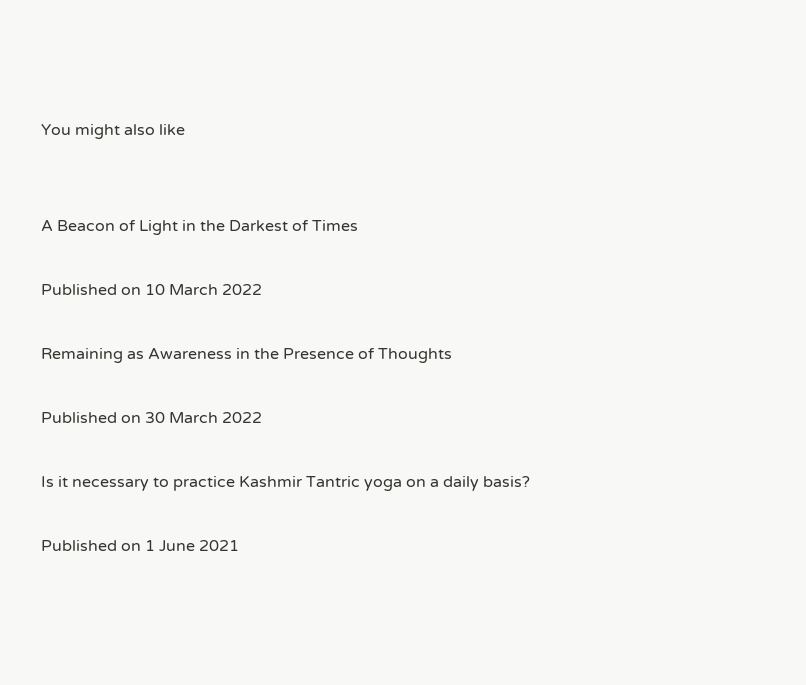You might also like


A Beacon of Light in the Darkest of Times

Published on 10 March 2022

Remaining as Awareness in the Presence of Thoughts

Published on 30 March 2022

Is it necessary to practice Kashmir Tantric yoga on a daily basis?

Published on 1 June 2021